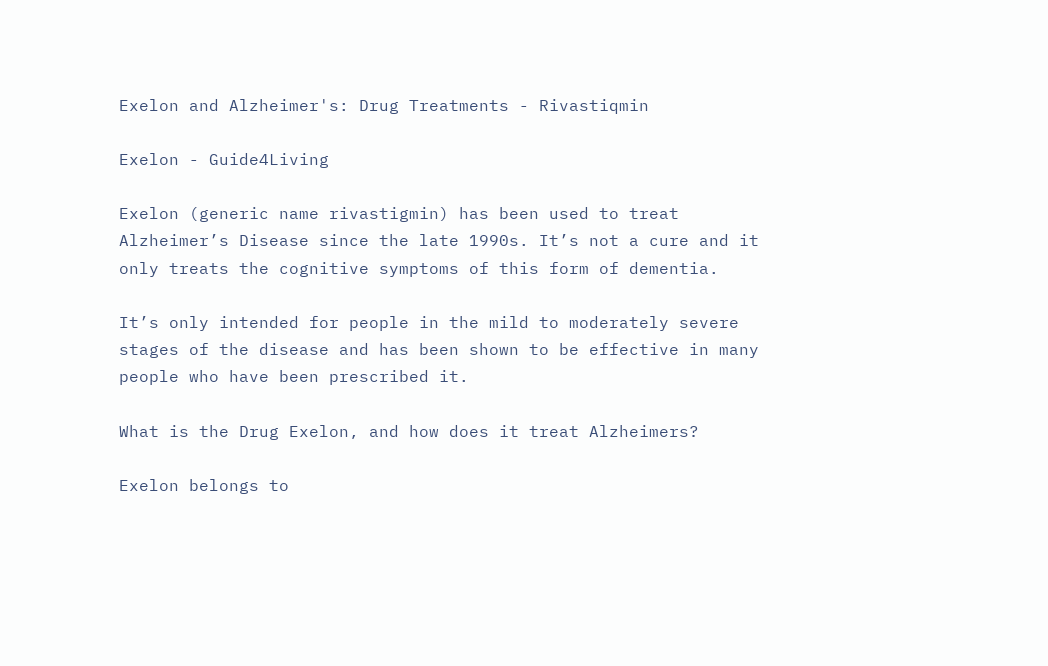Exelon and Alzheimer's: Drug Treatments - Rivastiqmin

Exelon - Guide4Living

Exelon (generic name rivastigmin) has been used to treat Alzheimer’s Disease since the late 1990s. It’s not a cure and it only treats the cognitive symptoms of this form of dementia.

It’s only intended for people in the mild to moderately severe stages of the disease and has been shown to be effective in many people who have been prescribed it.

What is the Drug Exelon, and how does it treat Alzheimers?

Exelon belongs to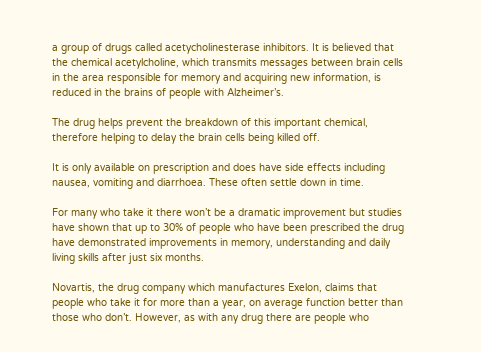a group of drugs called acetycholinesterase inhibitors. It is believed that the chemical acetylcholine, which transmits messages between brain cells in the area responsible for memory and acquiring new information, is reduced in the brains of people with Alzheimer’s.

The drug helps prevent the breakdown of this important chemical, therefore helping to delay the brain cells being killed off.

It is only available on prescription and does have side effects including nausea, vomiting and diarrhoea. These often settle down in time.

For many who take it there won’t be a dramatic improvement but studies have shown that up to 30% of people who have been prescribed the drug have demonstrated improvements in memory, understanding and daily living skills after just six months.

Novartis, the drug company which manufactures Exelon, claims that people who take it for more than a year, on average function better than those who don’t. However, as with any drug there are people who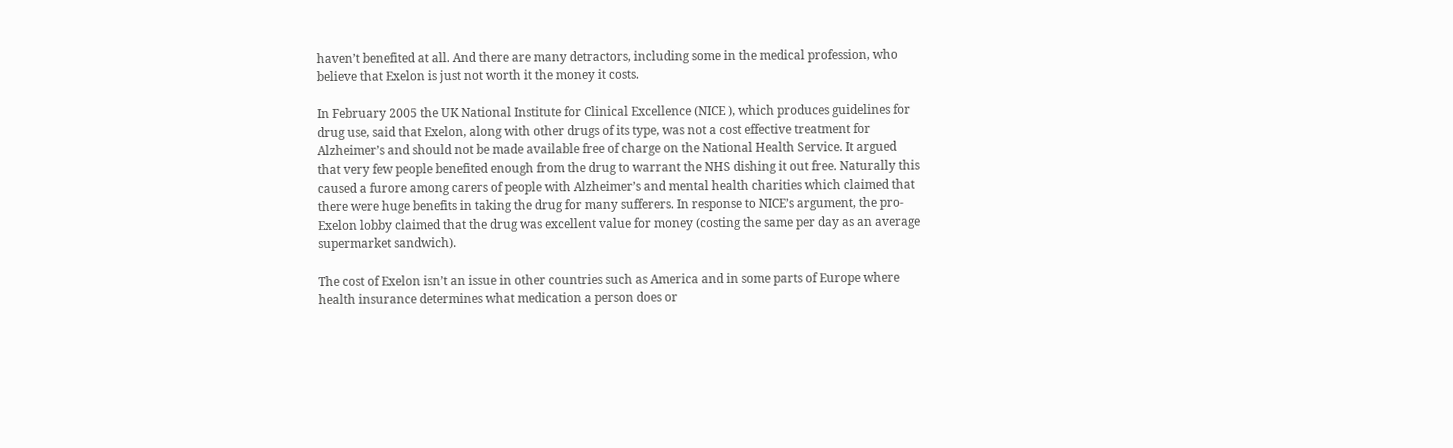haven’t benefited at all. And there are many detractors, including some in the medical profession, who believe that Exelon is just not worth it the money it costs.

In February 2005 the UK National Institute for Clinical Excellence (NICE ), which produces guidelines for drug use, said that Exelon, along with other drugs of its type, was not a cost effective treatment for Alzheimer’s and should not be made available free of charge on the National Health Service. It argued that very few people benefited enough from the drug to warrant the NHS dishing it out free. Naturally this caused a furore among carers of people with Alzheimer’s and mental health charities which claimed that there were huge benefits in taking the drug for many sufferers. In response to NICE’s argument, the pro-Exelon lobby claimed that the drug was excellent value for money (costing the same per day as an average supermarket sandwich).

The cost of Exelon isn’t an issue in other countries such as America and in some parts of Europe where health insurance determines what medication a person does or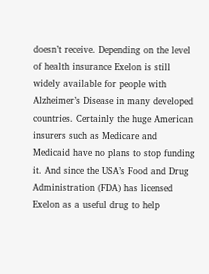doesn’t receive. Depending on the level of health insurance Exelon is still widely available for people with Alzheimer’s Disease in many developed countries. Certainly the huge American insurers such as Medicare and Medicaid have no plans to stop funding it. And since the USA’s Food and Drug Administration (FDA) has licensed Exelon as a useful drug to help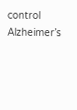control Alzheimer’s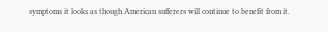symptoms it looks as though American sufferers will continue to benefit from it.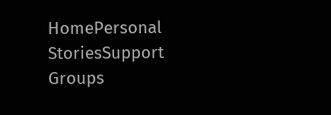HomePersonal StoriesSupport Groups